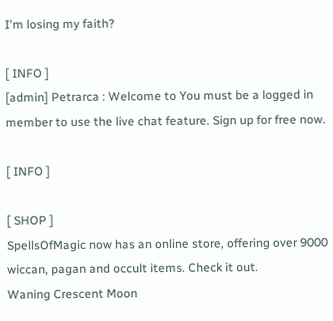I'm losing my faith?

[ INFO ]
[admin] Petrarca : Welcome to You must be a logged in member to use the live chat feature. Sign up for free now.

[ INFO ]

[ SHOP ]
SpellsOfMagic now has an online store, offering over 9000 wiccan, pagan and occult items. Check it out.
Waning Crescent Moon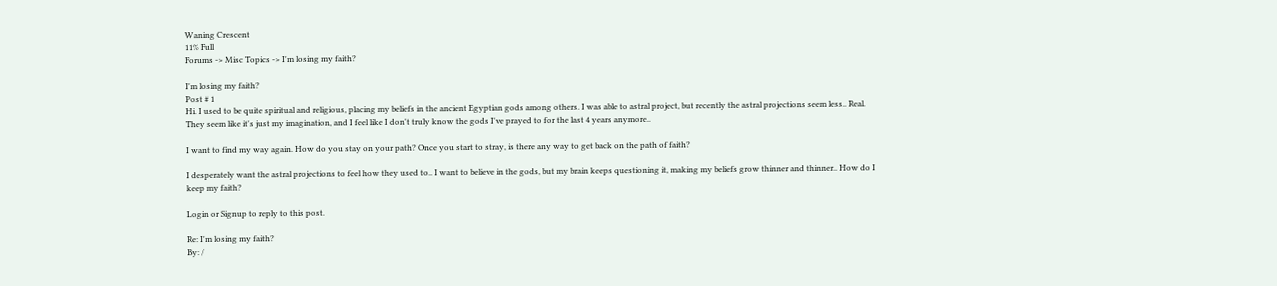Waning Crescent
11% Full
Forums -> Misc Topics -> I'm losing my faith?

I'm losing my faith?
Post # 1
Hi. I used to be quite spiritual and religious, placing my beliefs in the ancient Egyptian gods among others. I was able to astral project, but recently the astral projections seem less.. Real. They seem like it's just my imagination, and I feel like I don't truly know the gods I've prayed to for the last 4 years anymore..

I want to find my way again. How do you stay on your path? Once you start to stray, is there any way to get back on the path of faith?

I desperately want the astral projections to feel how they used to.. I want to believe in the gods, but my brain keeps questioning it, making my beliefs grow thinner and thinner.. How do I keep my faith?

Login or Signup to reply to this post.

Re: I'm losing my faith?
By: /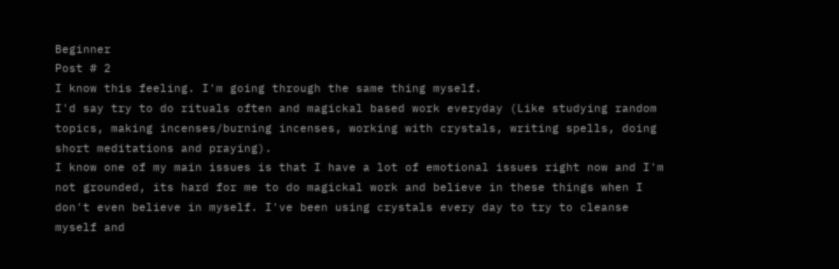Beginner
Post # 2
I know this feeling. I'm going through the same thing myself.
I'd say try to do rituals often and magickal based work everyday (Like studying random topics, making incenses/burning incenses, working with crystals, writing spells, doing short meditations and praying).
I know one of my main issues is that I have a lot of emotional issues right now and I'm not grounded, its hard for me to do magickal work and believe in these things when I don't even believe in myself. I've been using crystals every day to try to cleanse myself and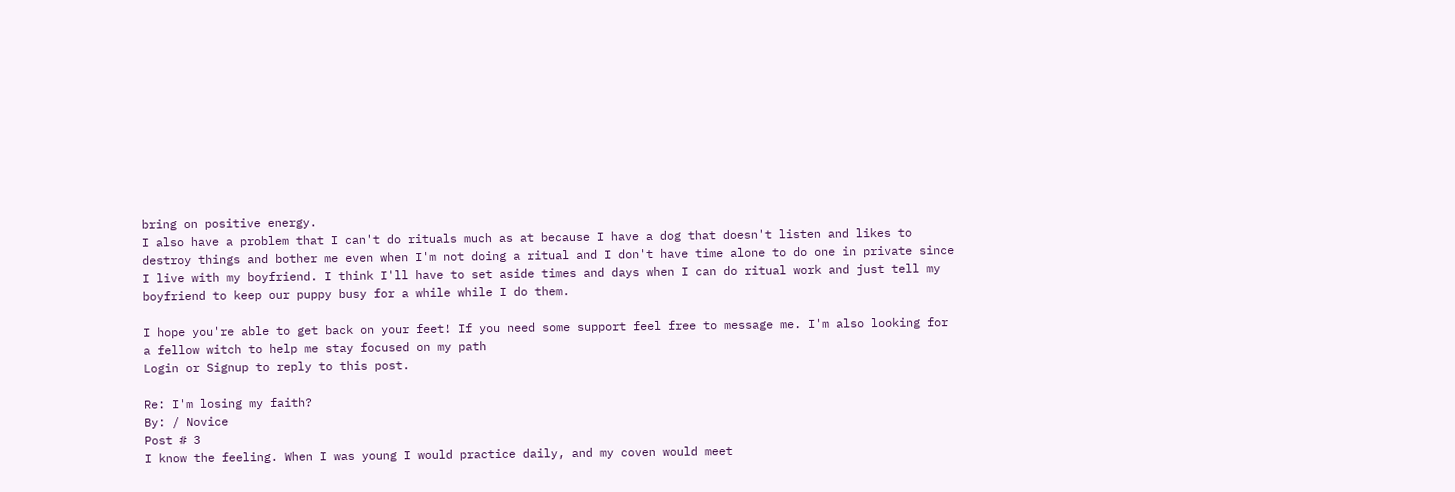bring on positive energy.
I also have a problem that I can't do rituals much as at because I have a dog that doesn't listen and likes to destroy things and bother me even when I'm not doing a ritual and I don't have time alone to do one in private since I live with my boyfriend. I think I'll have to set aside times and days when I can do ritual work and just tell my boyfriend to keep our puppy busy for a while while I do them.

I hope you're able to get back on your feet! If you need some support feel free to message me. I'm also looking for a fellow witch to help me stay focused on my path
Login or Signup to reply to this post.

Re: I'm losing my faith?
By: / Novice
Post # 3
I know the feeling. When I was young I would practice daily, and my coven would meet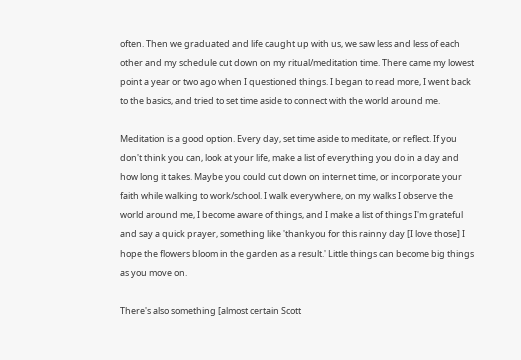often. Then we graduated and life caught up with us, we saw less and less of each other and my schedule cut down on my ritual/meditation time. There came my lowest point a year or two ago when I questioned things. I began to read more, I went back to the basics, and tried to set time aside to connect with the world around me.

Meditation is a good option. Every day, set time aside to meditate, or reflect. If you don't think you can, look at your life, make a list of everything you do in a day and how long it takes. Maybe you could cut down on internet time, or incorporate your faith while walking to work/school. I walk everywhere, on my walks I observe the world around me, I become aware of things, and I make a list of things I'm grateful and say a quick prayer, something like 'thankyou for this rainny day [I love those] I hope the flowers bloom in the garden as a result.' Little things can become big things as you move on.

There's also something [almost certain Scott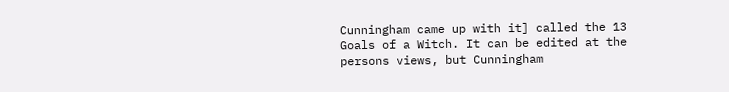Cunningham came up with it] called the 13 Goals of a Witch. It can be edited at the persons views, but Cunningham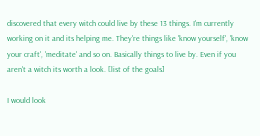discovered that every witch could live by these 13 things. I'm currently working on it and its helping me. They're things like 'know yourself', 'know your craft', 'meditate' and so on. Basically things to live by. Even if you aren't a witch its worth a look. [list of the goals]

I would look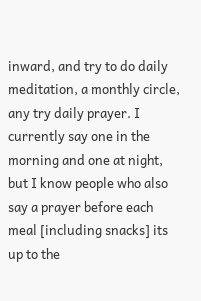inward, and try to do daily meditation, a monthly circle, any try daily prayer. I currently say one in the morning and one at night, but I know people who also say a prayer before each meal [including snacks] its up to the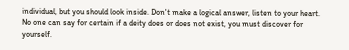individual, but you should look inside. Don't make a logical answer, listen to your heart. No one can say for certain if a deity does or does not exist, you must discover for yourself.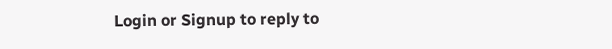Login or Signup to reply to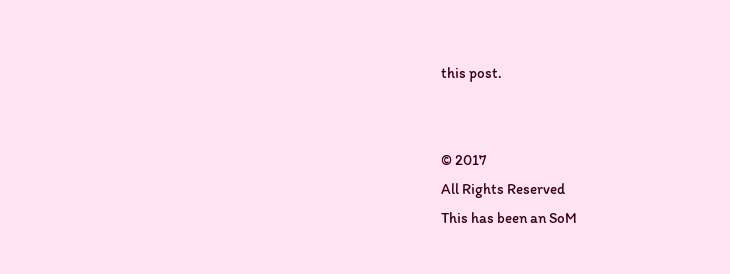this post.


© 2017
All Rights Reserved
This has been an SoM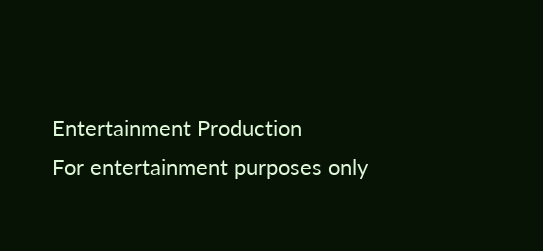Entertainment Production
For entertainment purposes only